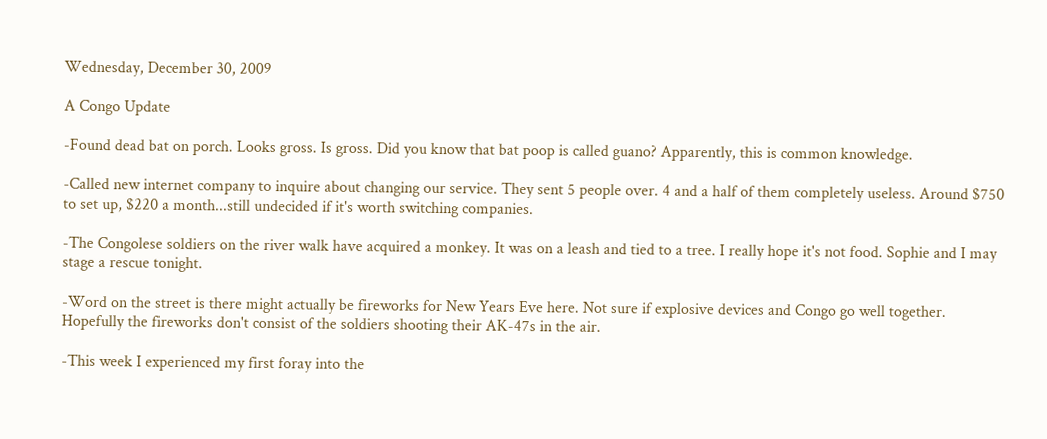Wednesday, December 30, 2009

A Congo Update

-Found dead bat on porch. Looks gross. Is gross. Did you know that bat poop is called guano? Apparently, this is common knowledge.

-Called new internet company to inquire about changing our service. They sent 5 people over. 4 and a half of them completely useless. Around $750 to set up, $220 a month...still undecided if it's worth switching companies.

-The Congolese soldiers on the river walk have acquired a monkey. It was on a leash and tied to a tree. I really hope it's not food. Sophie and I may stage a rescue tonight.

-Word on the street is there might actually be fireworks for New Years Eve here. Not sure if explosive devices and Congo go well together. Hopefully the fireworks don't consist of the soldiers shooting their AK-47s in the air.

-This week I experienced my first foray into the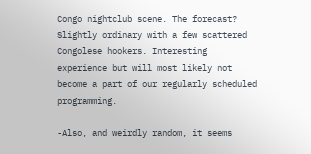Congo nightclub scene. The forecast? Slightly ordinary with a few scattered Congolese hookers. Interesting experience but will most likely not become a part of our regularly scheduled programming.

-Also, and weirdly random, it seems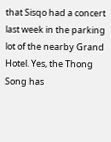that Sisqo had a concert last week in the parking lot of the nearby Grand Hotel. Yes, the Thong Song has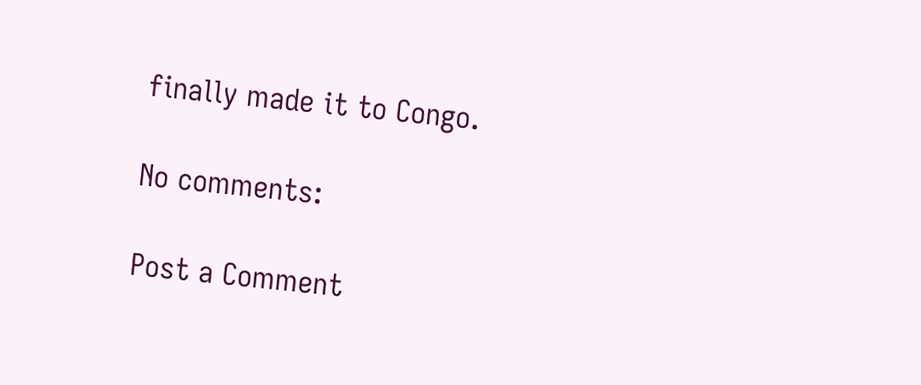finally made it to Congo.

No comments:

Post a Comment